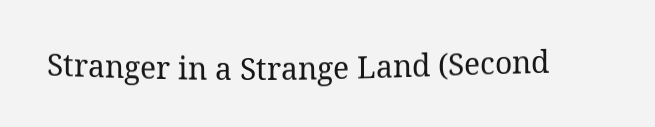Stranger in a Strange Land (Second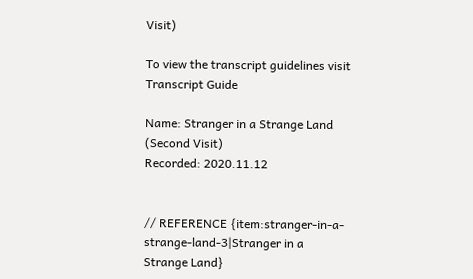Visit)

To view the transcript guidelines visit Transcript Guide

Name: Stranger in a Strange Land (Second Visit)
Recorded: 2020.11.12


// REFERENCE {item:stranger-in-a-strange-land-3|Stranger in a Strange Land}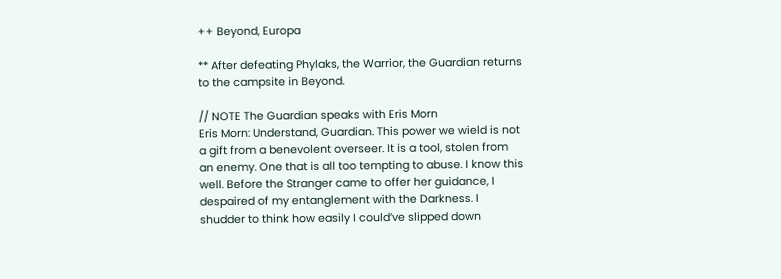++ Beyond, Europa

** After defeating Phylaks, the Warrior, the Guardian returns to the campsite in Beyond.

// NOTE The Guardian speaks with Eris Morn
Eris Morn: Understand, Guardian. This power we wield is not a gift from a benevolent overseer. It is a tool, stolen from an enemy. One that is all too tempting to abuse. I know this well. Before the Stranger came to offer her guidance, I despaired of my entanglement with the Darkness. I shudder to think how easily I could’ve slipped down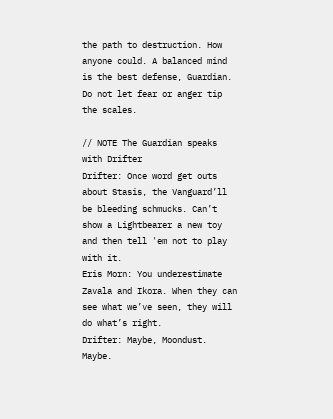the path to destruction. How anyone could. A balanced mind is the best defense, Guardian. Do not let fear or anger tip the scales.

// NOTE The Guardian speaks with Drifter
Drifter: Once word get outs about Stasis, the Vanguard’ll be bleeding schmucks. Can’t show a Lightbearer a new toy and then tell 'em not to play with it.
Eris Morn: You underestimate Zavala and Ikora. When they can see what we’ve seen, they will do what’s right.
Drifter: Maybe, Moondust. Maybe.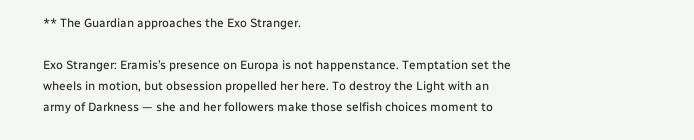** The Guardian approaches the Exo Stranger.

Exo Stranger: Eramis’s presence on Europa is not happenstance. Temptation set the wheels in motion, but obsession propelled her here. To destroy the Light with an army of Darkness — she and her followers make those selfish choices moment to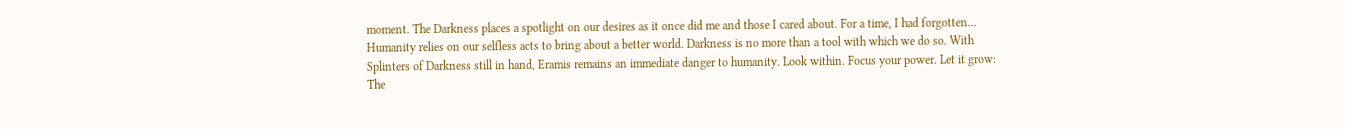moment. The Darkness places a spotlight on our desires as it once did me and those I cared about. For a time, I had forgotten… Humanity relies on our selfless acts to bring about a better world. Darkness is no more than a tool with which we do so. With Splinters of Darkness still in hand, Eramis remains an immediate danger to humanity. Look within. Focus your power. Let it grow: The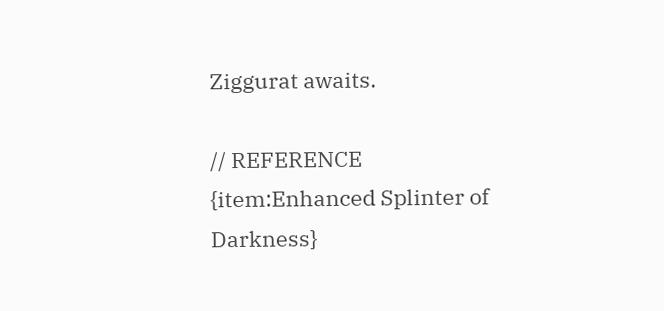Ziggurat awaits.

// REFERENCE {item:Enhanced Splinter of Darkness}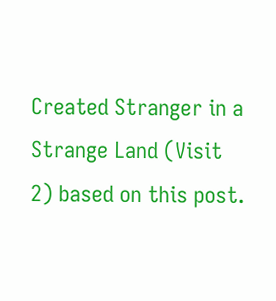Created Stranger in a Strange Land (Visit 2) based on this post.